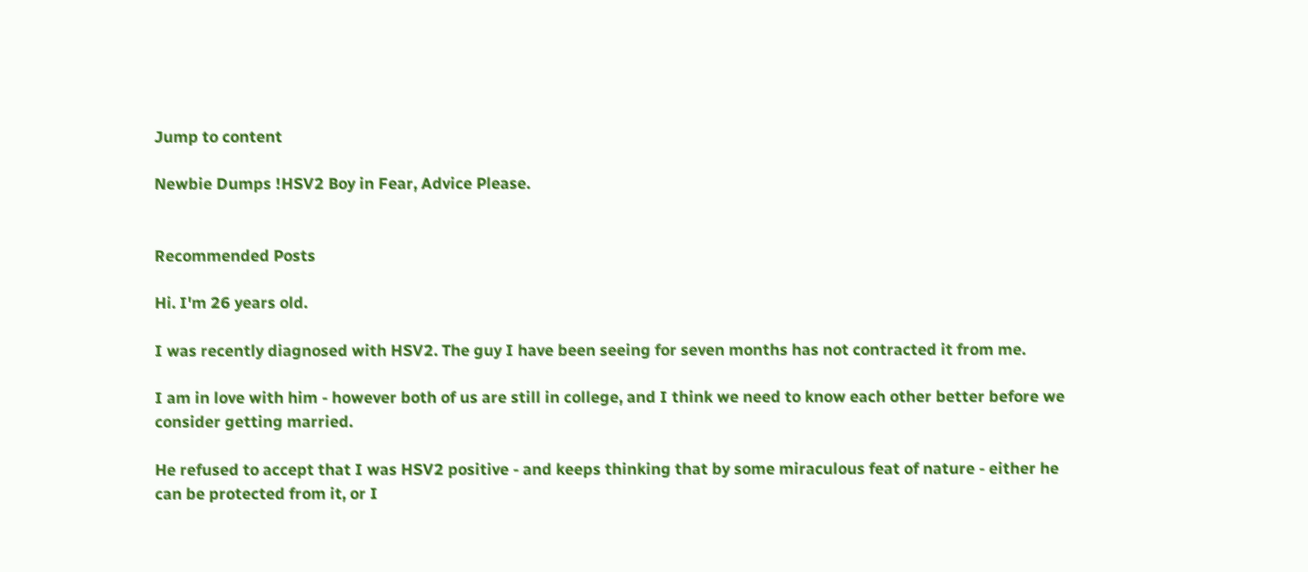Jump to content

Newbie Dumps !HSV2 Boy in Fear, Advice Please.


Recommended Posts

Hi. I'm 26 years old.

I was recently diagnosed with HSV2. The guy I have been seeing for seven months has not contracted it from me.

I am in love with him - however both of us are still in college, and I think we need to know each other better before we consider getting married.

He refused to accept that I was HSV2 positive - and keeps thinking that by some miraculous feat of nature - either he can be protected from it, or I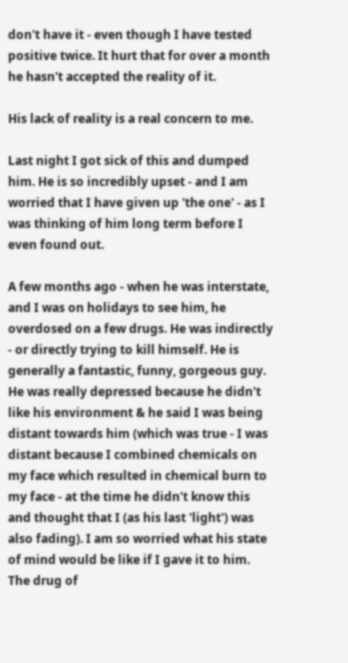don't have it - even though I have tested positive twice. It hurt that for over a month he hasn't accepted the reality of it.

His lack of reality is a real concern to me.

Last night I got sick of this and dumped him. He is so incredibly upset - and I am worried that I have given up 'the one' - as I was thinking of him long term before I even found out.

A few months ago - when he was interstate, and I was on holidays to see him, he overdosed on a few drugs. He was indirectly - or directly trying to kill himself. He is generally a fantastic, funny, gorgeous guy. He was really depressed because he didn't like his environment & he said I was being distant towards him (which was true - I was distant because I combined chemicals on my face which resulted in chemical burn to my face - at the time he didn't know this and thought that I (as his last 'light') was also fading). I am so worried what his state of mind would be like if I gave it to him. The drug of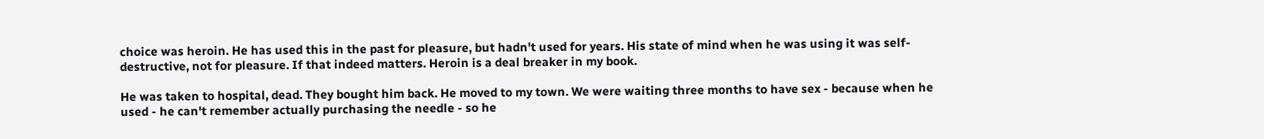choice was heroin. He has used this in the past for pleasure, but hadn't used for years. His state of mind when he was using it was self-destructive, not for pleasure. If that indeed matters. Heroin is a deal breaker in my book.

He was taken to hospital, dead. They bought him back. He moved to my town. We were waiting three months to have sex - because when he used - he can't remember actually purchasing the needle - so he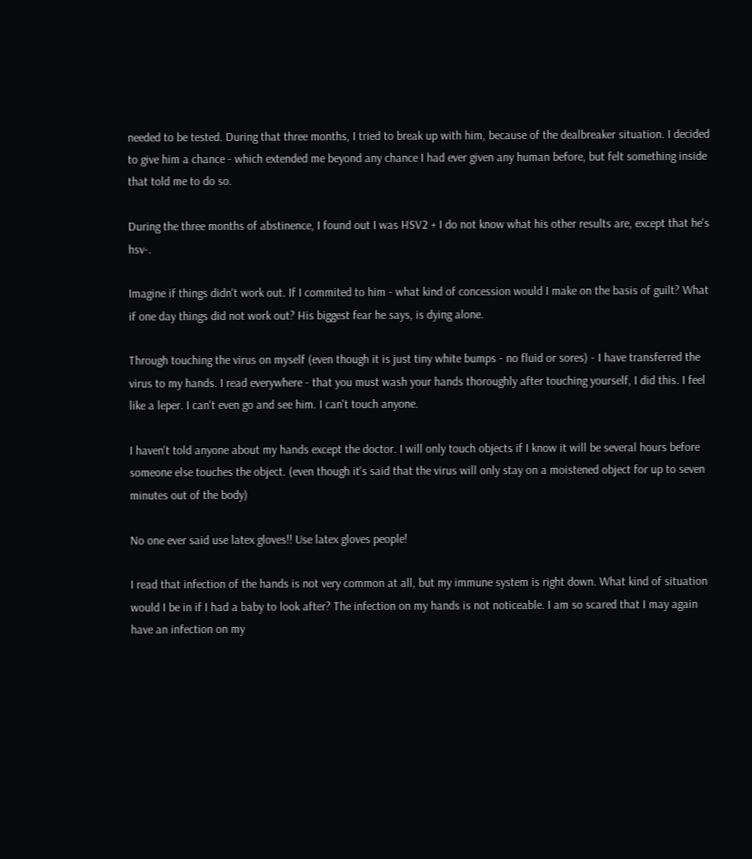needed to be tested. During that three months, I tried to break up with him, because of the dealbreaker situation. I decided to give him a chance - which extended me beyond any chance I had ever given any human before, but felt something inside that told me to do so.

During the three months of abstinence, I found out I was HSV2 + I do not know what his other results are, except that he's hsv-.

Imagine if things didn't work out. If I commited to him - what kind of concession would I make on the basis of guilt? What if one day things did not work out? His biggest fear he says, is dying alone.

Through touching the virus on myself (even though it is just tiny white bumps - no fluid or sores) - I have transferred the virus to my hands. I read everywhere - that you must wash your hands thoroughly after touching yourself, I did this. I feel like a leper. I can't even go and see him. I can't touch anyone.

I haven't told anyone about my hands except the doctor. I will only touch objects if I know it will be several hours before someone else touches the object. (even though it's said that the virus will only stay on a moistened object for up to seven minutes out of the body)

No one ever said use latex gloves!! Use latex gloves people!

I read that infection of the hands is not very common at all, but my immune system is right down. What kind of situation would I be in if I had a baby to look after? The infection on my hands is not noticeable. I am so scared that I may again have an infection on my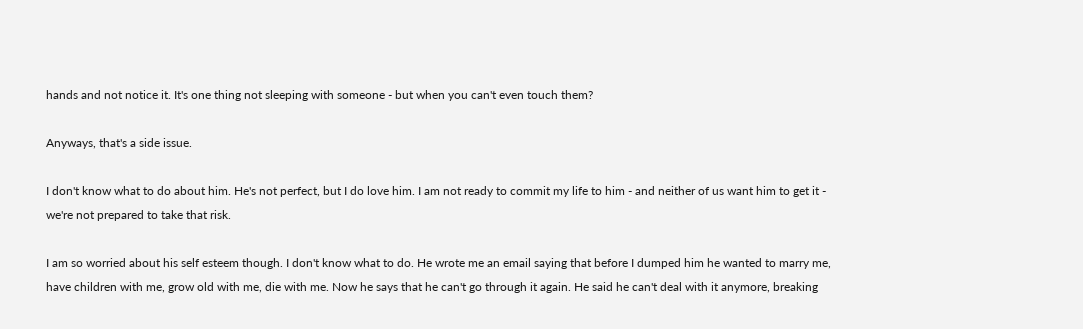hands and not notice it. It's one thing not sleeping with someone - but when you can't even touch them?

Anyways, that's a side issue.

I don't know what to do about him. He's not perfect, but I do love him. I am not ready to commit my life to him - and neither of us want him to get it - we're not prepared to take that risk.

I am so worried about his self esteem though. I don't know what to do. He wrote me an email saying that before I dumped him he wanted to marry me, have children with me, grow old with me, die with me. Now he says that he can't go through it again. He said he can't deal with it anymore, breaking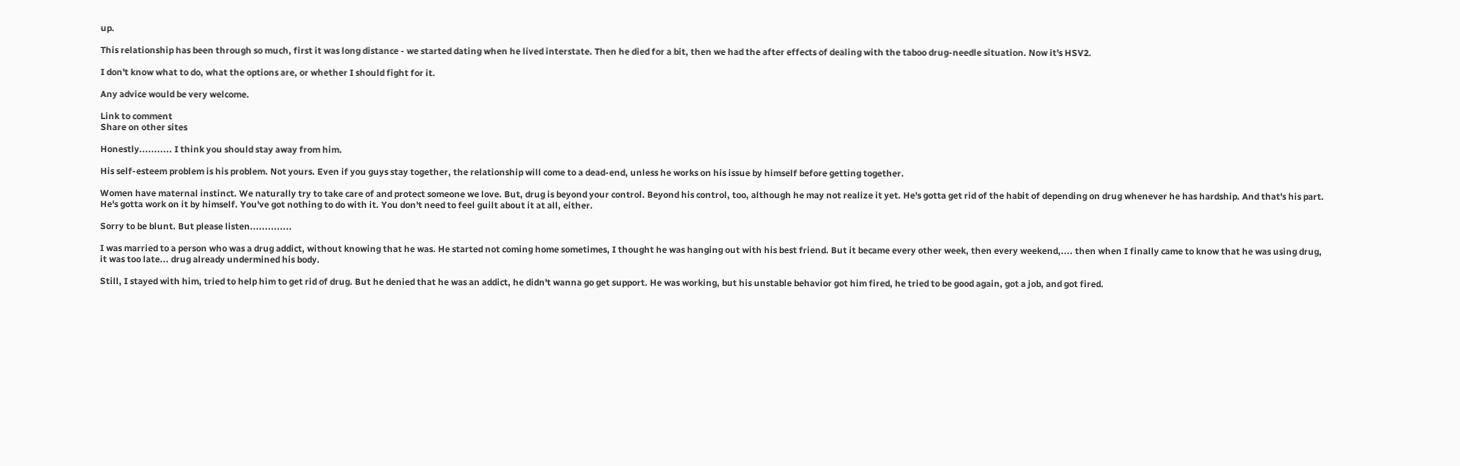up.

This relationship has been through so much, first it was long distance - we started dating when he lived interstate. Then he died for a bit, then we had the after effects of dealing with the taboo drug-needle situation. Now it's HSV2.

I don't know what to do, what the options are, or whether I should fight for it.

Any advice would be very welcome.

Link to comment
Share on other sites

Honestly........... I think you should stay away from him.

His self-esteem problem is his problem. Not yours. Even if you guys stay together, the relationship will come to a dead-end, unless he works on his issue by himself before getting together.

Women have maternal instinct. We naturally try to take care of and protect someone we love. But, drug is beyond your control. Beyond his control, too, although he may not realize it yet. He's gotta get rid of the habit of depending on drug whenever he has hardship. And that's his part. He's gotta work on it by himself. You've got nothing to do with it. You don't need to feel guilt about it at all, either.

Sorry to be blunt. But please listen..............

I was married to a person who was a drug addict, without knowing that he was. He started not coming home sometimes, I thought he was hanging out with his best friend. But it became every other week, then every weekend,.... then when I finally came to know that he was using drug, it was too late... drug already undermined his body.

Still, I stayed with him, tried to help him to get rid of drug. But he denied that he was an addict, he didn't wanna go get support. He was working, but his unstable behavior got him fired, he tried to be good again, got a job, and got fired.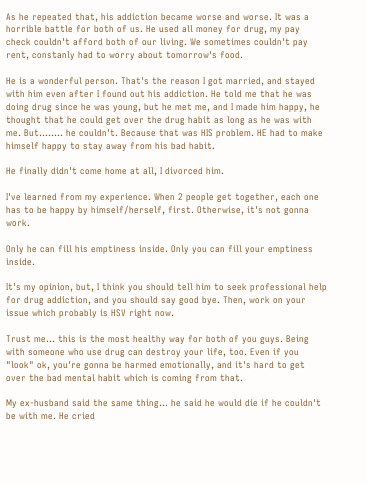As he repeated that, his addiction became worse and worse. It was a horrible battle for both of us. He used all money for drug, my pay check couldn't afford both of our living. We sometimes couldn't pay rent, constanly had to worry about tomorrow's food.

He is a wonderful person. That's the reason I got married, and stayed with him even after I found out his addiction. He told me that he was doing drug since he was young, but he met me, and I made him happy, he thought that he could get over the drug habit as long as he was with me. But........ he couldn't. Because that was HIS problem. HE had to make himself happy to stay away from his bad habit.

He finally didn't come home at all, I divorced him.

I've learned from my experience. When 2 people get together, each one has to be happy by himself/herself, first. Otherwise, it's not gonna work.

Only he can fill his emptiness inside. Only you can fill your emptiness inside.

It's my opinion, but, I think you should tell him to seek professional help for drug addiction, and you should say good bye. Then, work on your issue which probably is HSV right now.

Trust me... this is the most healthy way for both of you guys. Being with someone who use drug can destroy your life, too. Even if you "look" ok, you're gonna be harmed emotionally, and it's hard to get over the bad mental habit which is coming from that.

My ex-husband said the same thing... he said he would die if he couldn't be with me. He cried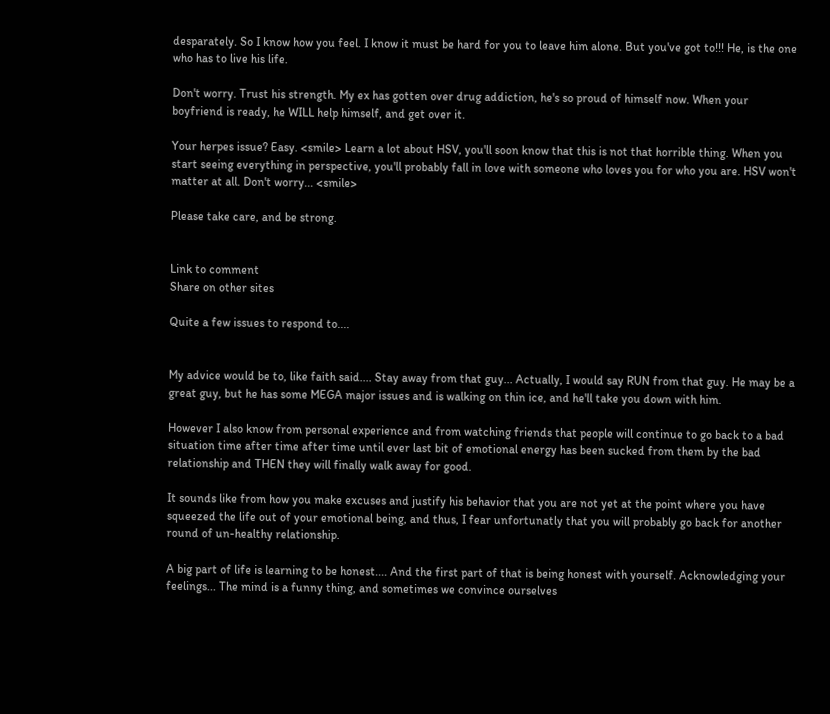desparately. So I know how you feel. I know it must be hard for you to leave him alone. But you've got to!!! He, is the one who has to live his life.

Don't worry. Trust his strength. My ex has gotten over drug addiction, he's so proud of himself now. When your boyfriend is ready, he WILL help himself, and get over it.

Your herpes issue? Easy. <smile> Learn a lot about HSV, you'll soon know that this is not that horrible thing. When you start seeing everything in perspective, you'll probably fall in love with someone who loves you for who you are. HSV won't matter at all. Don't worry... <smile>

Please take care, and be strong.


Link to comment
Share on other sites

Quite a few issues to respond to....


My advice would be to, like faith said.... Stay away from that guy... Actually, I would say RUN from that guy. He may be a great guy, but he has some MEGA major issues and is walking on thin ice, and he'll take you down with him.

However I also know from personal experience and from watching friends that people will continue to go back to a bad situation time after time after time until ever last bit of emotional energy has been sucked from them by the bad relationship and THEN they will finally walk away for good.

It sounds like from how you make excuses and justify his behavior that you are not yet at the point where you have squeezed the life out of your emotional being, and thus, I fear unfortunatly that you will probably go back for another round of un-healthy relationship.

A big part of life is learning to be honest.... And the first part of that is being honest with yourself. Acknowledging your feelings... The mind is a funny thing, and sometimes we convince ourselves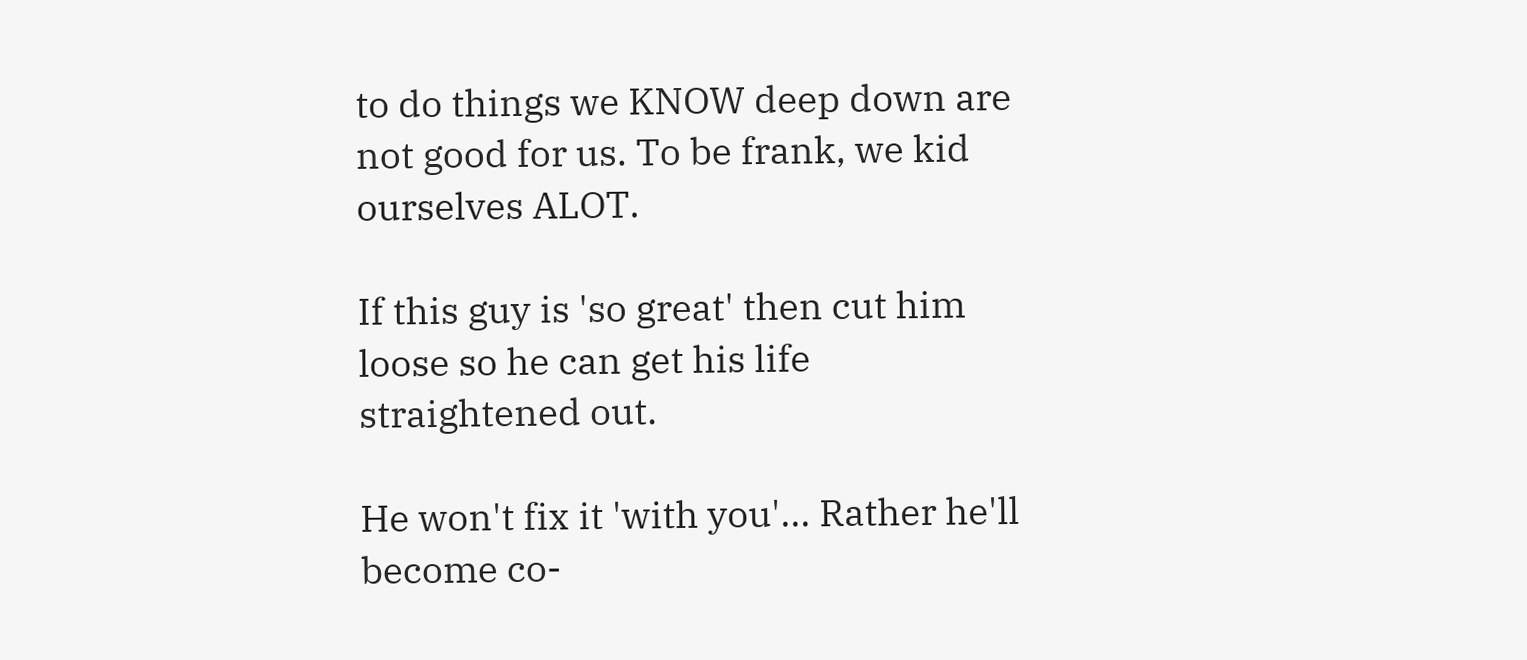to do things we KNOW deep down are not good for us. To be frank, we kid ourselves ALOT.

If this guy is 'so great' then cut him loose so he can get his life straightened out.

He won't fix it 'with you'... Rather he'll become co-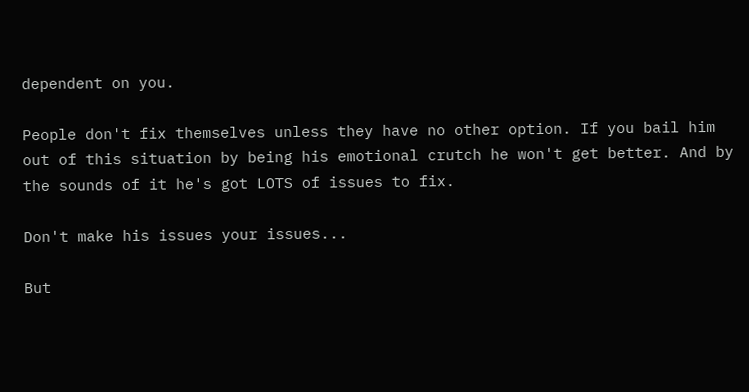dependent on you.

People don't fix themselves unless they have no other option. If you bail him out of this situation by being his emotional crutch he won't get better. And by the sounds of it he's got LOTS of issues to fix.

Don't make his issues your issues...

But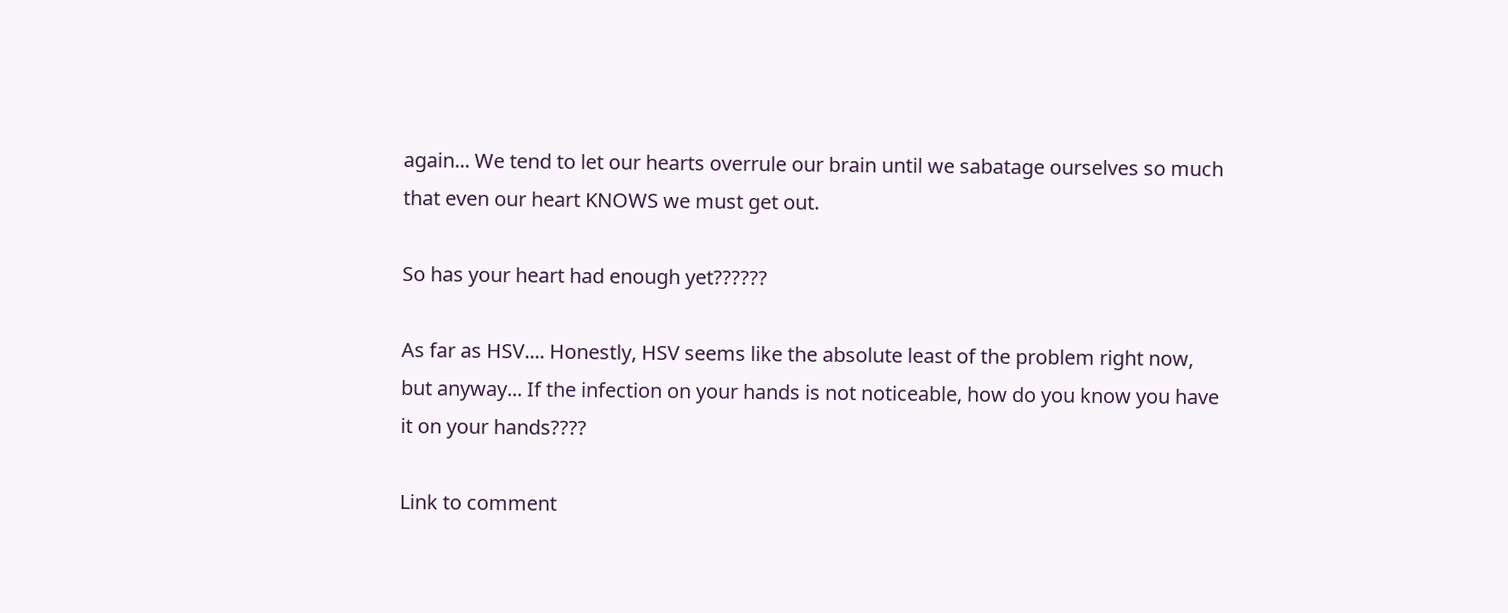again... We tend to let our hearts overrule our brain until we sabatage ourselves so much that even our heart KNOWS we must get out.

So has your heart had enough yet??????

As far as HSV.... Honestly, HSV seems like the absolute least of the problem right now, but anyway... If the infection on your hands is not noticeable, how do you know you have it on your hands????

Link to comment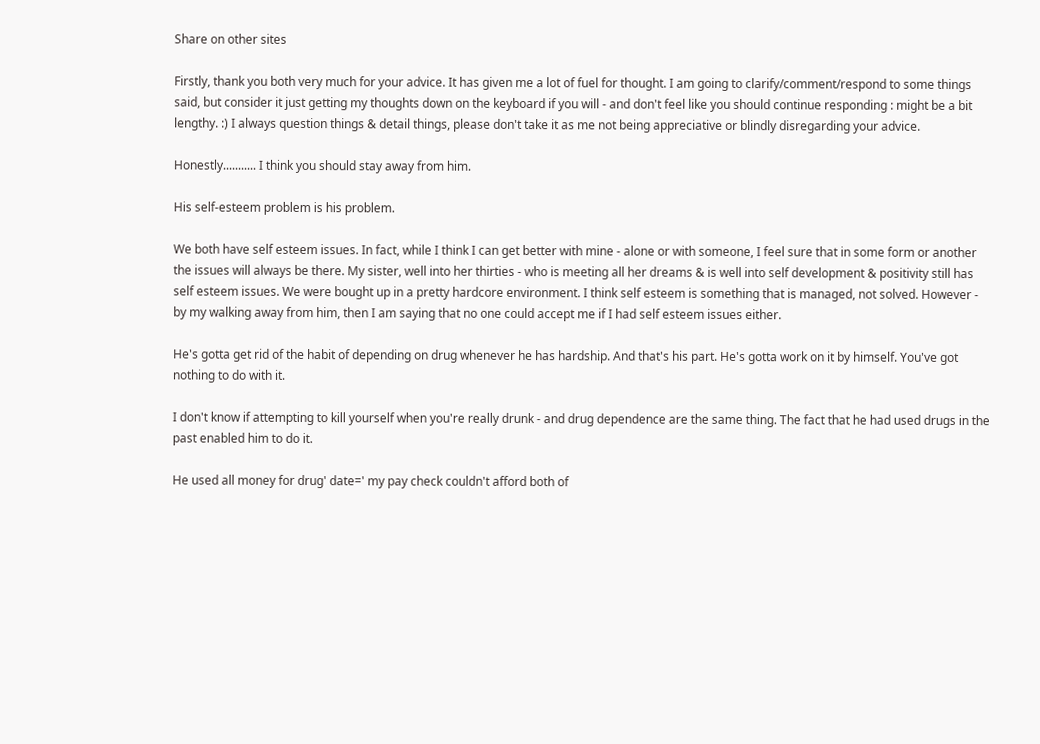Share on other sites

Firstly, thank you both very much for your advice. It has given me a lot of fuel for thought. I am going to clarify/comment/respond to some things said, but consider it just getting my thoughts down on the keyboard if you will - and don't feel like you should continue responding : might be a bit lengthy. :) I always question things & detail things, please don't take it as me not being appreciative or blindly disregarding your advice.

Honestly........... I think you should stay away from him.

His self-esteem problem is his problem.

We both have self esteem issues. In fact, while I think I can get better with mine - alone or with someone, I feel sure that in some form or another the issues will always be there. My sister, well into her thirties - who is meeting all her dreams & is well into self development & positivity still has self esteem issues. We were bought up in a pretty hardcore environment. I think self esteem is something that is managed, not solved. However - by my walking away from him, then I am saying that no one could accept me if I had self esteem issues either.

He's gotta get rid of the habit of depending on drug whenever he has hardship. And that's his part. He's gotta work on it by himself. You've got nothing to do with it.

I don't know if attempting to kill yourself when you're really drunk - and drug dependence are the same thing. The fact that he had used drugs in the past enabled him to do it.

He used all money for drug' date=' my pay check couldn't afford both of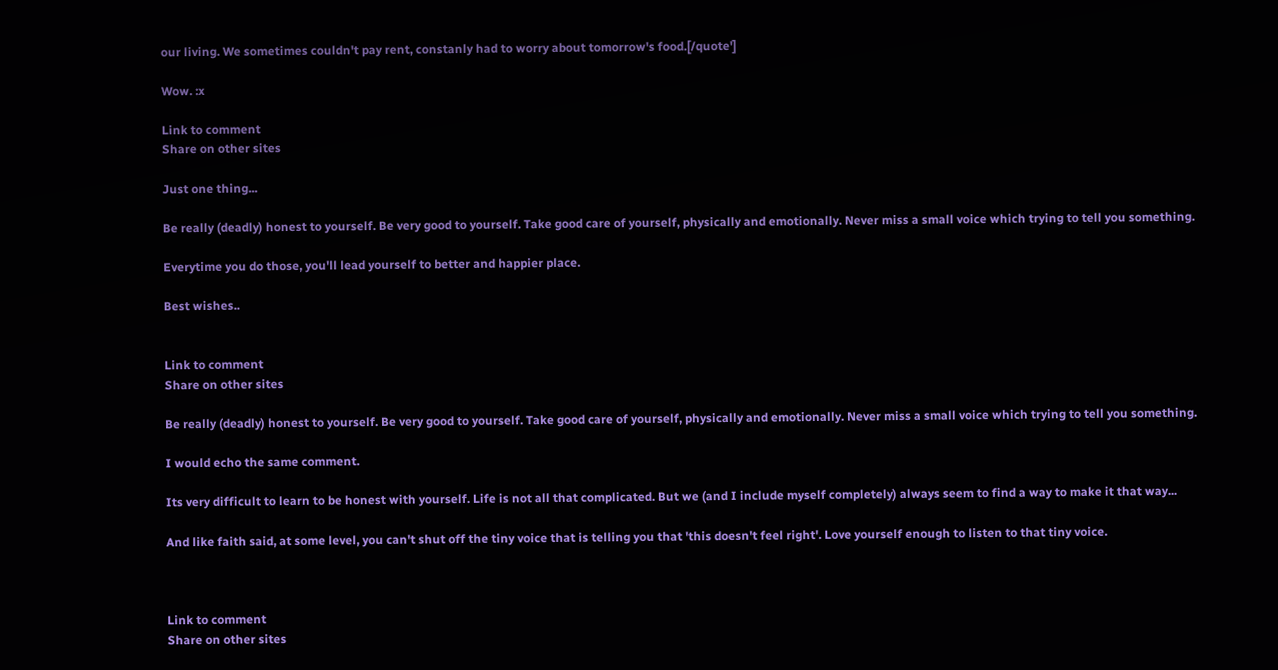our living. We sometimes couldn't pay rent, constanly had to worry about tomorrow's food.[/quote']

Wow. :x

Link to comment
Share on other sites

Just one thing...

Be really (deadly) honest to yourself. Be very good to yourself. Take good care of yourself, physically and emotionally. Never miss a small voice which trying to tell you something.

Everytime you do those, you'll lead yourself to better and happier place.

Best wishes..


Link to comment
Share on other sites

Be really (deadly) honest to yourself. Be very good to yourself. Take good care of yourself, physically and emotionally. Never miss a small voice which trying to tell you something.

I would echo the same comment.

Its very difficult to learn to be honest with yourself. Life is not all that complicated. But we (and I include myself completely) always seem to find a way to make it that way...

And like faith said, at some level, you can't shut off the tiny voice that is telling you that 'this doesn't feel right'. Love yourself enough to listen to that tiny voice.



Link to comment
Share on other sites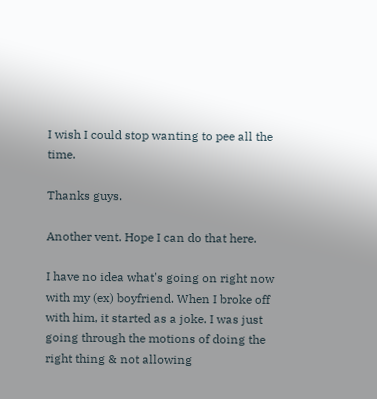I wish I could stop wanting to pee all the time.

Thanks guys.

Another vent. Hope I can do that here.

I have no idea what's going on right now with my (ex) boyfriend. When I broke off with him, it started as a joke. I was just going through the motions of doing the right thing & not allowing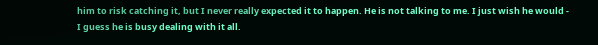him to risk catching it, but I never really expected it to happen. He is not talking to me. I just wish he would - I guess he is busy dealing with it all.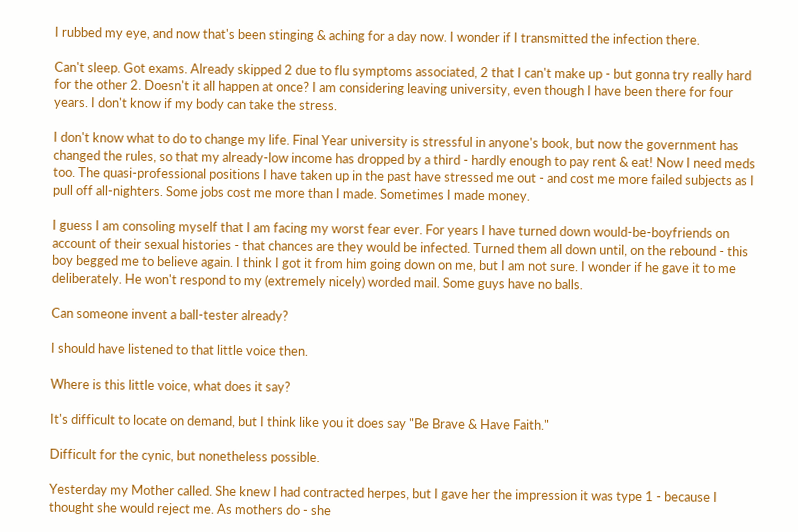I rubbed my eye, and now that's been stinging & aching for a day now. I wonder if I transmitted the infection there.

Can't sleep. Got exams. Already skipped 2 due to flu symptoms associated, 2 that I can't make up - but gonna try really hard for the other 2. Doesn't it all happen at once? I am considering leaving university, even though I have been there for four years. I don't know if my body can take the stress.

I don't know what to do to change my life. Final Year university is stressful in anyone's book, but now the government has changed the rules, so that my already-low income has dropped by a third - hardly enough to pay rent & eat! Now I need meds too. The quasi-professional positions I have taken up in the past have stressed me out - and cost me more failed subjects as I pull off all-nighters. Some jobs cost me more than I made. Sometimes I made money.

I guess I am consoling myself that I am facing my worst fear ever. For years I have turned down would-be-boyfriends on account of their sexual histories - that chances are they would be infected. Turned them all down until, on the rebound - this boy begged me to believe again. I think I got it from him going down on me, but I am not sure. I wonder if he gave it to me deliberately. He won't respond to my (extremely nicely) worded mail. Some guys have no balls.

Can someone invent a ball-tester already?

I should have listened to that little voice then.

Where is this little voice, what does it say?

It's difficult to locate on demand, but I think like you it does say "Be Brave & Have Faith."

Difficult for the cynic, but nonetheless possible.

Yesterday my Mother called. She knew I had contracted herpes, but I gave her the impression it was type 1 - because I thought she would reject me. As mothers do - she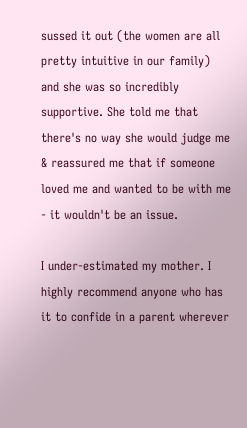sussed it out (the women are all pretty intuitive in our family) and she was so incredibly supportive. She told me that there's no way she would judge me & reassured me that if someone loved me and wanted to be with me - it wouldn't be an issue.

I under-estimated my mother. I highly recommend anyone who has it to confide in a parent wherever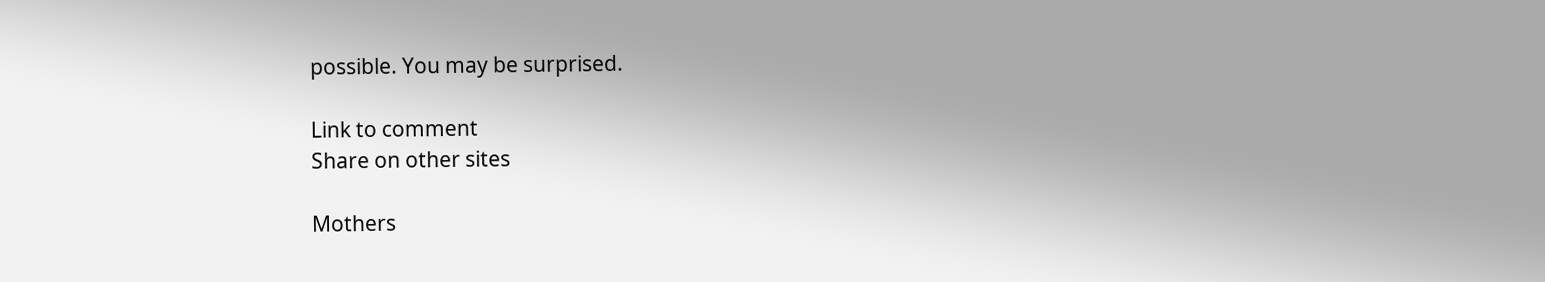possible. You may be surprised.

Link to comment
Share on other sites

Mothers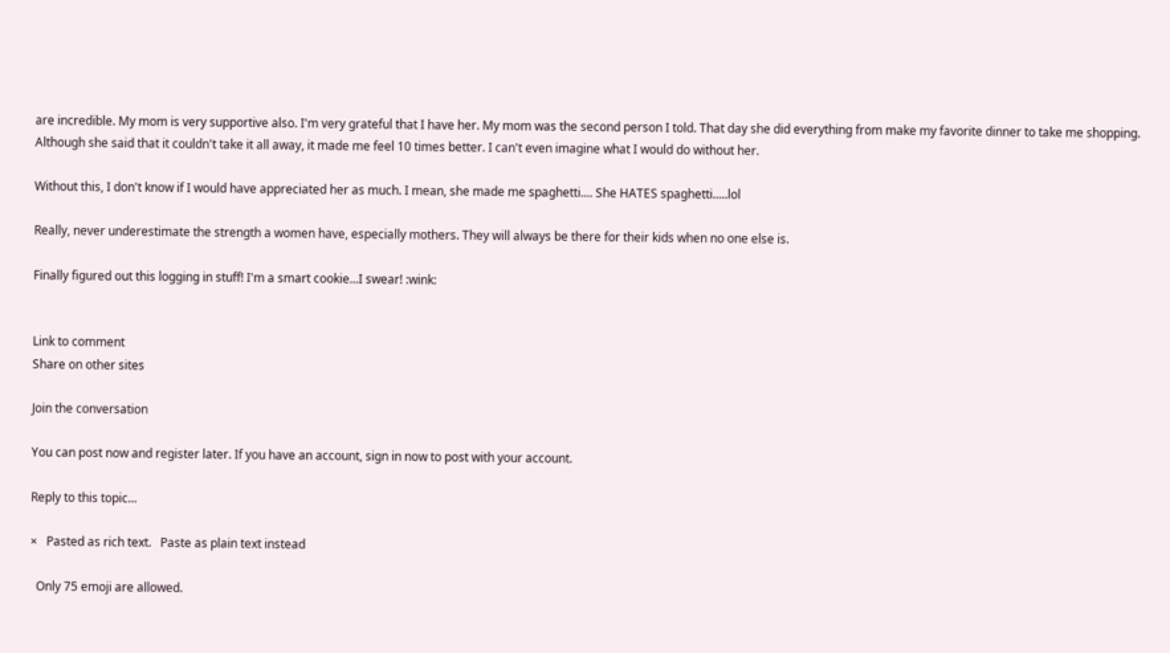are incredible. My mom is very supportive also. I'm very grateful that I have her. My mom was the second person I told. That day she did everything from make my favorite dinner to take me shopping. Although she said that it couldn't take it all away, it made me feel 10 times better. I can't even imagine what I would do without her.

Without this, I don't know if I would have appreciated her as much. I mean, she made me spaghetti.... She HATES spaghetti.....lol

Really, never underestimate the strength a women have, especially mothers. They will always be there for their kids when no one else is.

Finally figured out this logging in stuff! I'm a smart cookie...I swear! :wink:


Link to comment
Share on other sites

Join the conversation

You can post now and register later. If you have an account, sign in now to post with your account.

Reply to this topic...

×   Pasted as rich text.   Paste as plain text instead

  Only 75 emoji are allowed.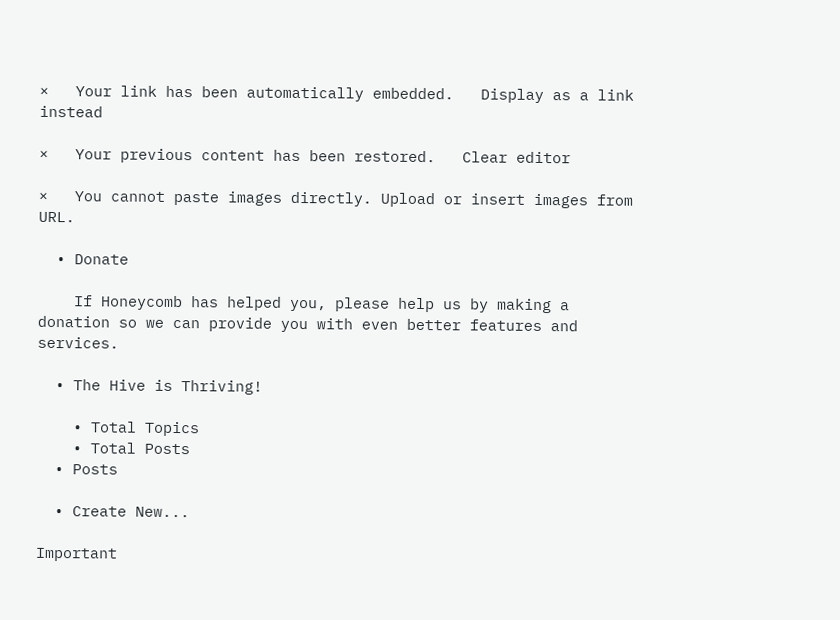×   Your link has been automatically embedded.   Display as a link instead

×   Your previous content has been restored.   Clear editor

×   You cannot paste images directly. Upload or insert images from URL.

  • Donate

    If Honeycomb has helped you, please help us by making a donation so we can provide you with even better features and services.

  • The Hive is Thriving!

    • Total Topics
    • Total Posts
  • Posts

  • Create New...

Important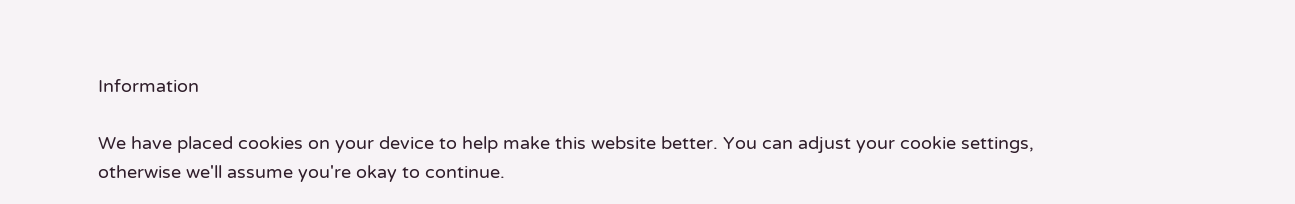Information

We have placed cookies on your device to help make this website better. You can adjust your cookie settings, otherwise we'll assume you're okay to continue.